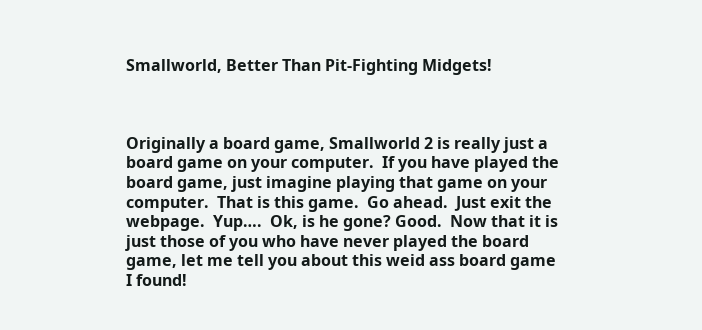Smallworld, Better Than Pit-Fighting Midgets!



Originally a board game, Smallworld 2 is really just a board game on your computer.  If you have played the board game, just imagine playing that game on your computer.  That is this game.  Go ahead.  Just exit the webpage.  Yup….  Ok, is he gone? Good.  Now that it is just those of you who have never played the board game, let me tell you about this weid ass board game I found!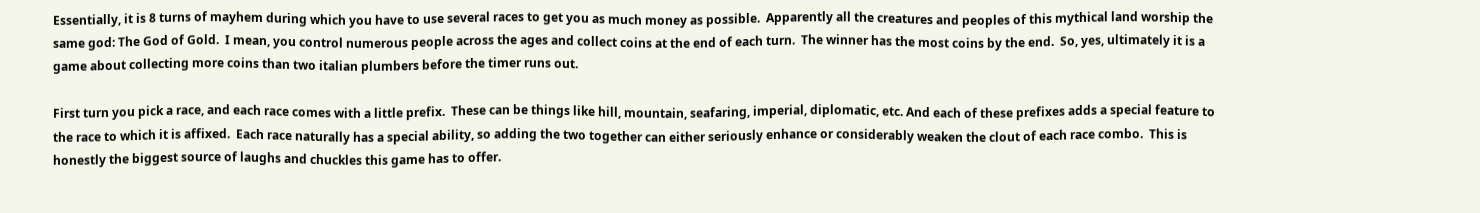Essentially, it is 8 turns of mayhem during which you have to use several races to get you as much money as possible.  Apparently all the creatures and peoples of this mythical land worship the same god: The God of Gold.  I mean, you control numerous people across the ages and collect coins at the end of each turn.  The winner has the most coins by the end.  So, yes, ultimately it is a game about collecting more coins than two italian plumbers before the timer runs out.

First turn you pick a race, and each race comes with a little prefix.  These can be things like hill, mountain, seafaring, imperial, diplomatic, etc. And each of these prefixes adds a special feature to the race to which it is affixed.  Each race naturally has a special ability, so adding the two together can either seriously enhance or considerably weaken the clout of each race combo.  This is honestly the biggest source of laughs and chuckles this game has to offer.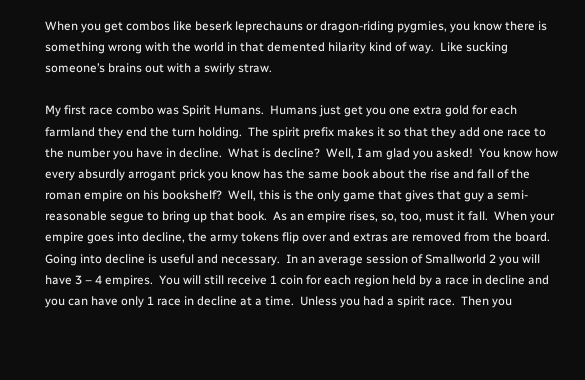When you get combos like beserk leprechauns or dragon-riding pygmies, you know there is something wrong with the world in that demented hilarity kind of way.  Like sucking someone’s brains out with a swirly straw.

My first race combo was Spirit Humans.  Humans just get you one extra gold for each farmland they end the turn holding.  The spirit prefix makes it so that they add one race to the number you have in decline.  What is decline?  Well, I am glad you asked!  You know how every absurdly arrogant prick you know has the same book about the rise and fall of the roman empire on his bookshelf?  Well, this is the only game that gives that guy a semi-reasonable segue to bring up that book.  As an empire rises, so, too, must it fall.  When your empire goes into decline, the army tokens flip over and extras are removed from the board.  Going into decline is useful and necessary.  In an average session of Smallworld 2 you will have 3 – 4 empires.  You will still receive 1 coin for each region held by a race in decline and you can have only 1 race in decline at a time.  Unless you had a spirit race.  Then you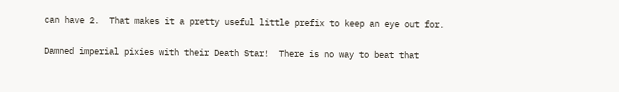can have 2.  That makes it a pretty useful little prefix to keep an eye out for.

Damned imperial pixies with their Death Star!  There is no way to beat that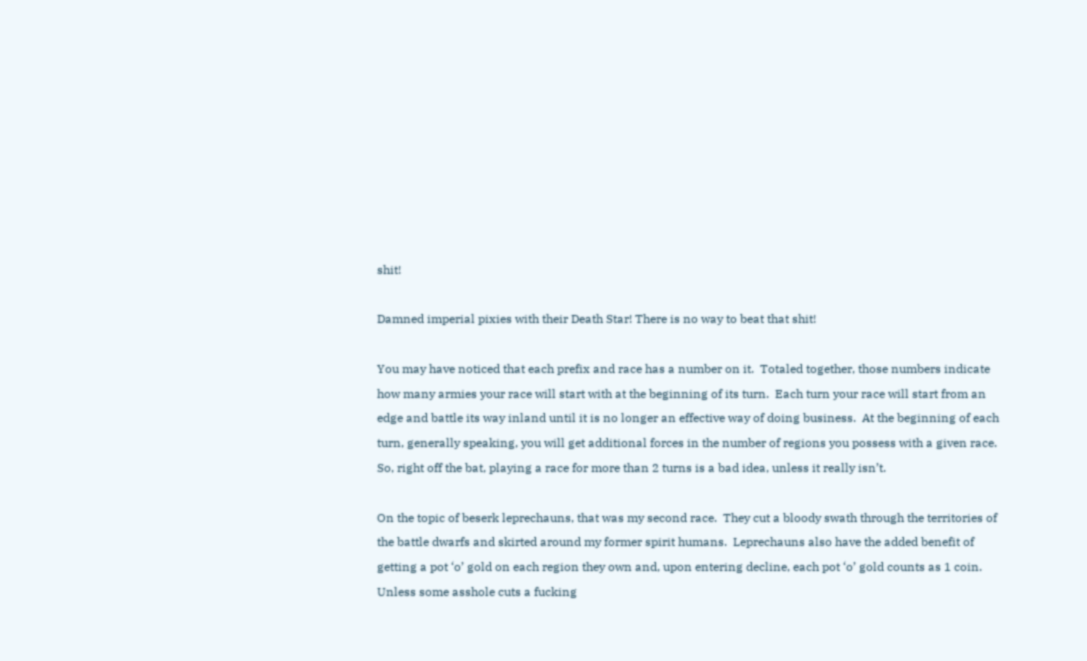shit!

Damned imperial pixies with their Death Star! There is no way to beat that shit!

You may have noticed that each prefix and race has a number on it.  Totaled together, those numbers indicate how many armies your race will start with at the beginning of its turn.  Each turn your race will start from an edge and battle its way inland until it is no longer an effective way of doing business.  At the beginning of each turn, generally speaking, you will get additional forces in the number of regions you possess with a given race.  So, right off the bat, playing a race for more than 2 turns is a bad idea, unless it really isn’t.

On the topic of beserk leprechauns, that was my second race.  They cut a bloody swath through the territories of the battle dwarfs and skirted around my former spirit humans.  Leprechauns also have the added benefit of getting a pot ‘o’ gold on each region they own and, upon entering decline, each pot ‘o’ gold counts as 1 coin.  Unless some asshole cuts a fucking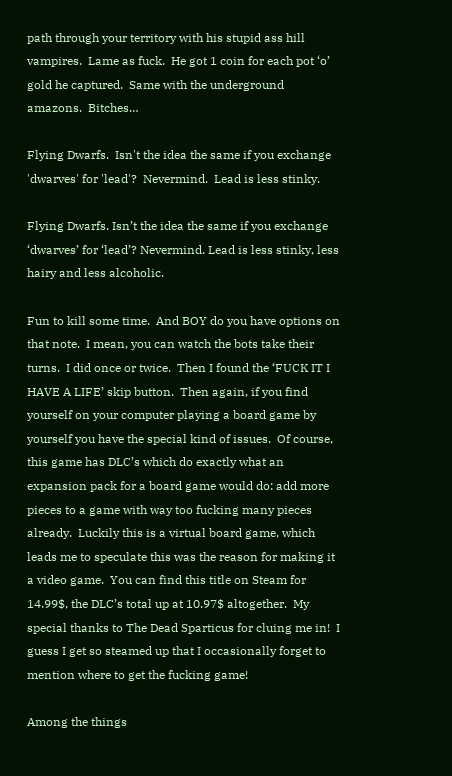path through your territory with his stupid ass hill vampires.  Lame as fuck.  He got 1 coin for each pot ‘o’ gold he captured.  Same with the underground amazons.  Bitches…

Flying Dwarfs.  Isn't the idea the same if you exchange 'dwarves' for 'lead'?  Nevermind.  Lead is less stinky.

Flying Dwarfs. Isn’t the idea the same if you exchange ‘dwarves’ for ‘lead’? Nevermind. Lead is less stinky, less hairy and less alcoholic.

Fun to kill some time.  And BOY do you have options on that note.  I mean, you can watch the bots take their turns.  I did once or twice.  Then I found the ‘FUCK IT I HAVE A LIFE’ skip button.  Then again, if you find yourself on your computer playing a board game by yourself you have the special kind of issues.  Of course, this game has DLC’s which do exactly what an expansion pack for a board game would do: add more pieces to a game with way too fucking many pieces already.  Luckily this is a virtual board game, which leads me to speculate this was the reason for making it a video game.  You can find this title on Steam for 14.99$, the DLC’s total up at 10.97$ altogether.  My special thanks to The Dead Sparticus for cluing me in!  I guess I get so steamed up that I occasionally forget to mention where to get the fucking game!

Among the things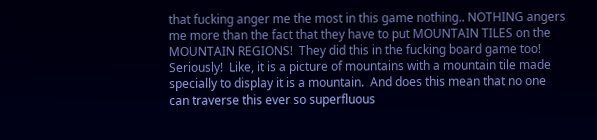that fucking anger me the most in this game nothing.. NOTHING angers me more than the fact that they have to put MOUNTAIN TILES on the MOUNTAIN REGIONS!  They did this in the fucking board game too!  Seriously!  Like, it is a picture of mountains with a mountain tile made specially to display it is a mountain.  And does this mean that no one can traverse this ever so superfluous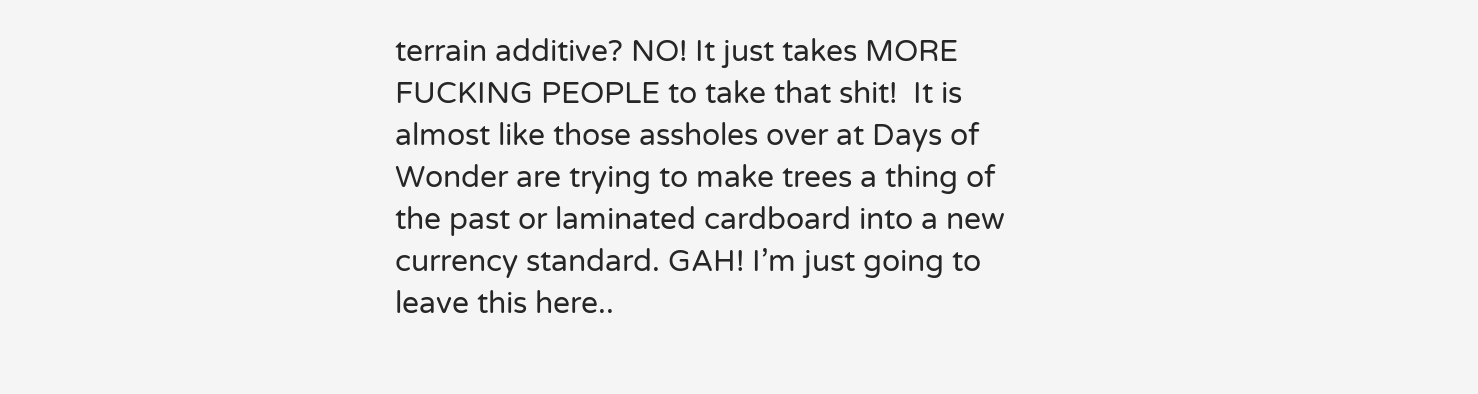terrain additive? NO! It just takes MORE FUCKING PEOPLE to take that shit!  It is almost like those assholes over at Days of Wonder are trying to make trees a thing of the past or laminated cardboard into a new currency standard. GAH! I’m just going to leave this here..